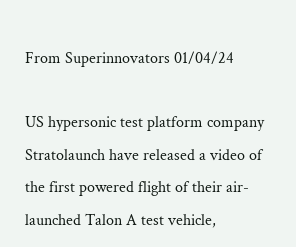From Superinnovators 01/04/24

US hypersonic test platform company Stratolaunch have released a video of the first powered flight of their air-launched Talon A test vehicle,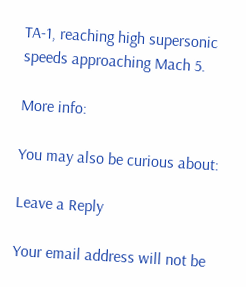TA-1, reaching high supersonic speeds approaching Mach 5.

More info:

You may also be curious about:

Leave a Reply

Your email address will not be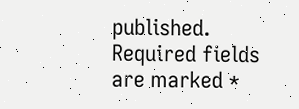published. Required fields are marked *